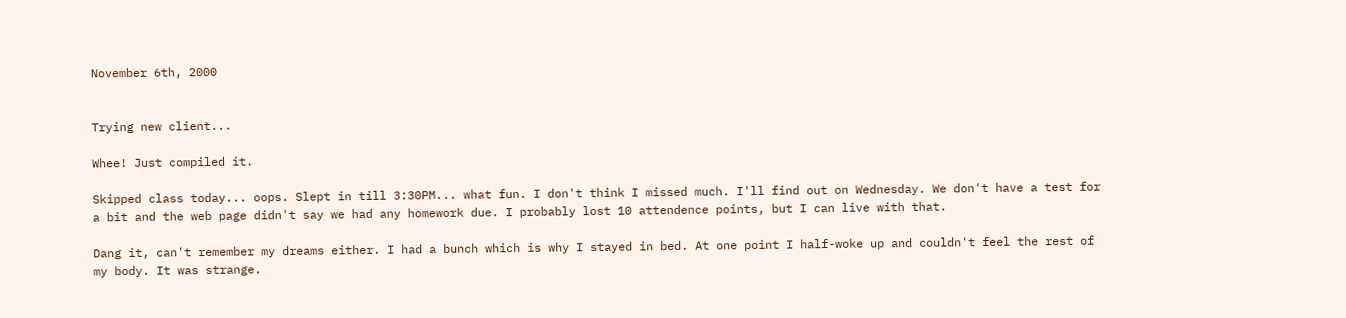November 6th, 2000


Trying new client...

Whee! Just compiled it.

Skipped class today... oops. Slept in till 3:30PM... what fun. I don't think I missed much. I'll find out on Wednesday. We don't have a test for a bit and the web page didn't say we had any homework due. I probably lost 10 attendence points, but I can live with that.

Dang it, can't remember my dreams either. I had a bunch which is why I stayed in bed. At one point I half-woke up and couldn't feel the rest of my body. It was strange.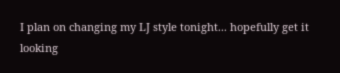I plan on changing my LJ style tonight... hopefully get it looking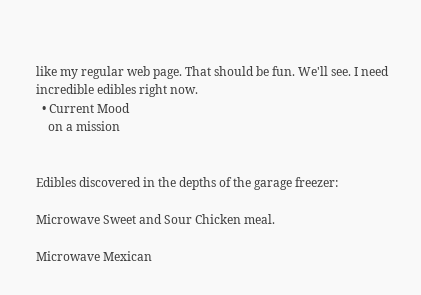like my regular web page. That should be fun. We'll see. I need incredible edibles right now.
  • Current Mood
    on a mission


Edibles discovered in the depths of the garage freezer:

Microwave Sweet and Sour Chicken meal.

Microwave Mexican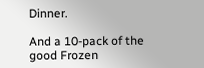Dinner.

And a 10-pack of the good Frozen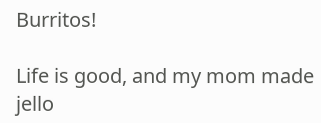Burritos!

Life is good, and my mom made jello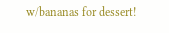w/bananas for dessert!